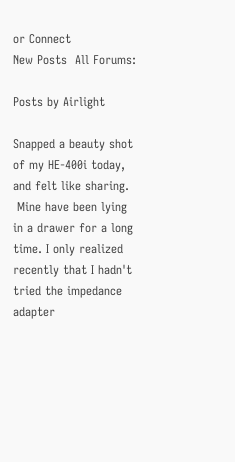or Connect
New Posts  All Forums:

Posts by Airlight

Snapped a beauty shot of my HE-400i today, and felt like sharing.
 Mine have been lying in a drawer for a long time. I only realized recently that I hadn't tried the impedance adapter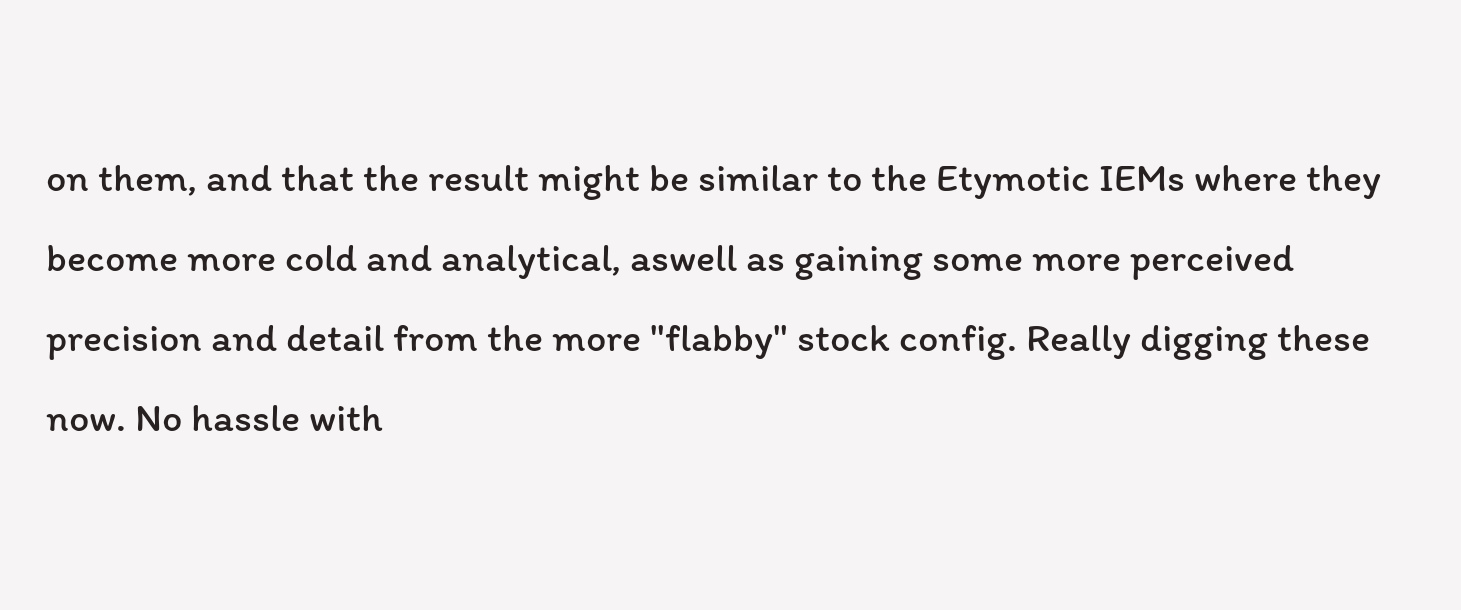on them, and that the result might be similar to the Etymotic IEMs where they become more cold and analytical, aswell as gaining some more perceived precision and detail from the more "flabby" stock config. Really digging these now. No hassle with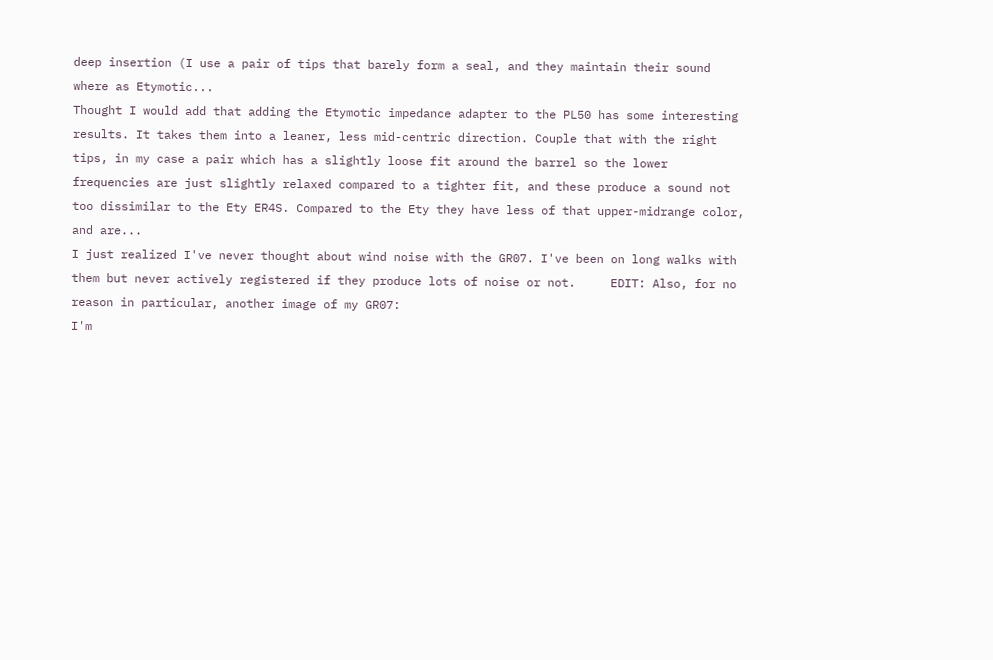deep insertion (I use a pair of tips that barely form a seal, and they maintain their sound where as Etymotic...
Thought I would add that adding the Etymotic impedance adapter to the PL50 has some interesting results. It takes them into a leaner, less mid-centric direction. Couple that with the right tips, in my case a pair which has a slightly loose fit around the barrel so the lower frequencies are just slightly relaxed compared to a tighter fit, and these produce a sound not too dissimilar to the Ety ER4S. Compared to the Ety they have less of that upper-midrange color, and are...
I just realized I've never thought about wind noise with the GR07. I've been on long walks with them but never actively registered if they produce lots of noise or not.     EDIT: Also, for no reason in particular, another image of my GR07:
I'm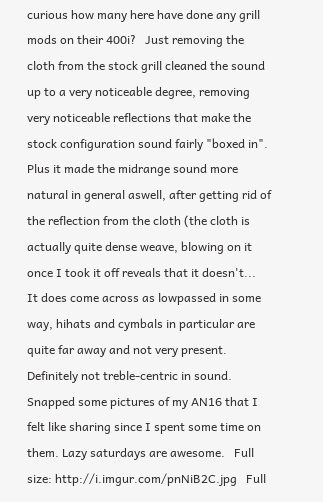curious how many here have done any grill mods on their 400i?   Just removing the cloth from the stock grill cleaned the sound up to a very noticeable degree, removing very noticeable reflections that make the stock configuration sound fairly "boxed in". Plus it made the midrange sound more natural in general aswell, after getting rid of the reflection from the cloth (the cloth is actually quite dense weave, blowing on it once I took it off reveals that it doesn't...
It does come across as lowpassed in some way, hihats and cymbals in particular are quite far away and not very present. Definitely not treble-centric in sound.
Snapped some pictures of my AN16 that I felt like sharing since I spent some time on them. Lazy saturdays are awesome.   Full size: http://i.imgur.com/pnNiB2C.jpg   Full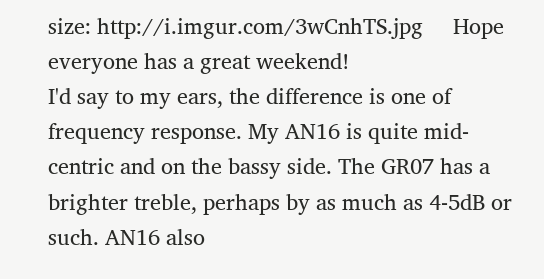size: http://i.imgur.com/3wCnhTS.jpg     Hope everyone has a great weekend!
I'd say to my ears, the difference is one of frequency response. My AN16 is quite mid-centric and on the bassy side. The GR07 has a brighter treble, perhaps by as much as 4-5dB or such. AN16 also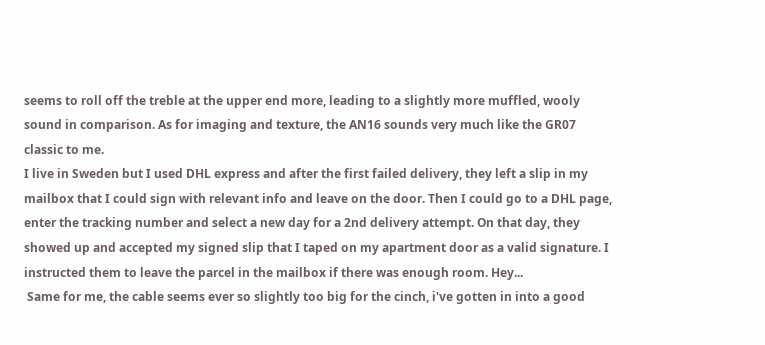seems to roll off the treble at the upper end more, leading to a slightly more muffled, wooly sound in comparison. As for imaging and texture, the AN16 sounds very much like the GR07 classic to me.
I live in Sweden but I used DHL express and after the first failed delivery, they left a slip in my mailbox that I could sign with relevant info and leave on the door. Then I could go to a DHL page, enter the tracking number and select a new day for a 2nd delivery attempt. On that day, they showed up and accepted my signed slip that I taped on my apartment door as a valid signature. I instructed them to leave the parcel in the mailbox if there was enough room. Hey...
 Same for me, the cable seems ever so slightly too big for the cinch, i've gotten in into a good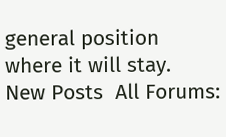general position where it will stay.
New Posts  All Forums: